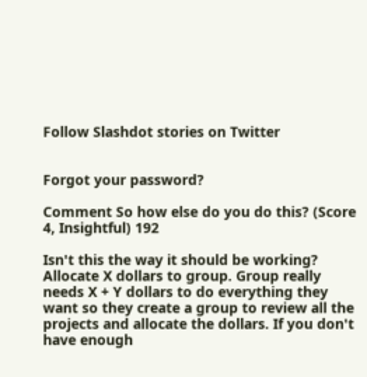Follow Slashdot stories on Twitter


Forgot your password?

Comment So how else do you do this? (Score 4, Insightful) 192

Isn't this the way it should be working? Allocate X dollars to group. Group really needs X + Y dollars to do everything they want so they create a group to review all the projects and allocate the dollars. If you don't have enough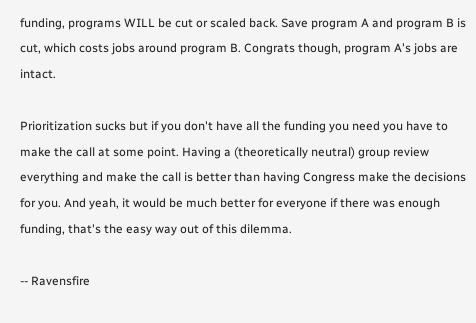funding, programs WILL be cut or scaled back. Save program A and program B is cut, which costs jobs around program B. Congrats though, program A's jobs are intact.

Prioritization sucks but if you don't have all the funding you need you have to make the call at some point. Having a (theoretically neutral) group review everything and make the call is better than having Congress make the decisions for you. And yeah, it would be much better for everyone if there was enough funding, that's the easy way out of this dilemma.

-- Ravensfire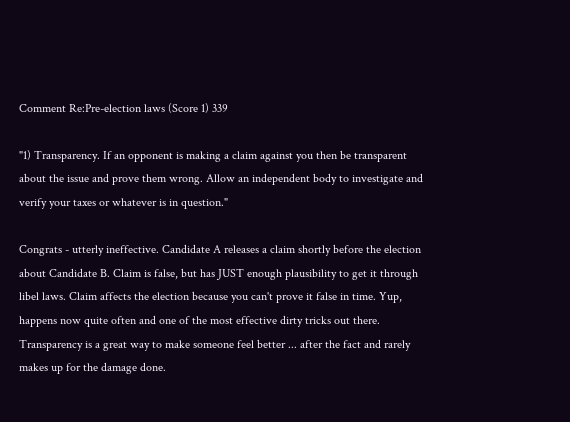Comment Re:Pre-election laws (Score 1) 339

"1) Transparency. If an opponent is making a claim against you then be transparent about the issue and prove them wrong. Allow an independent body to investigate and verify your taxes or whatever is in question."

Congrats - utterly ineffective. Candidate A releases a claim shortly before the election about Candidate B. Claim is false, but has JUST enough plausibility to get it through libel laws. Claim affects the election because you can't prove it false in time. Yup, happens now quite often and one of the most effective dirty tricks out there. Transparency is a great way to make someone feel better ... after the fact and rarely makes up for the damage done.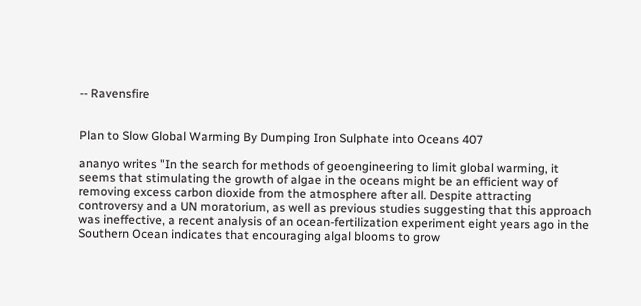-- Ravensfire


Plan to Slow Global Warming By Dumping Iron Sulphate into Oceans 407

ananyo writes "In the search for methods of geoengineering to limit global warming, it seems that stimulating the growth of algae in the oceans might be an efficient way of removing excess carbon dioxide from the atmosphere after all. Despite attracting controversy and a UN moratorium, as well as previous studies suggesting that this approach was ineffective, a recent analysis of an ocean-fertilization experiment eight years ago in the Southern Ocean indicates that encouraging algal blooms to grow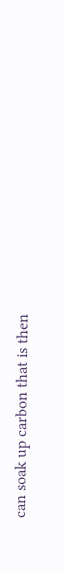can soak up carbon that is then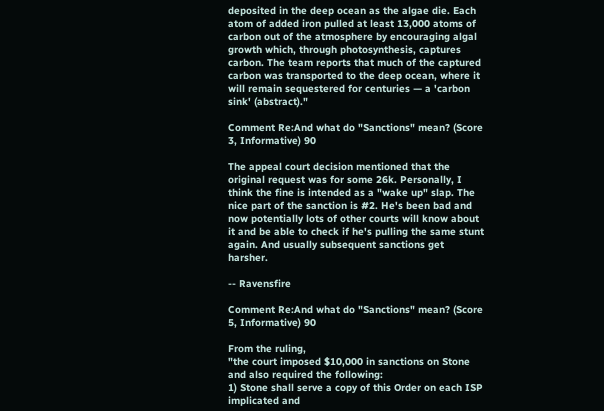deposited in the deep ocean as the algae die. Each atom of added iron pulled at least 13,000 atoms of carbon out of the atmosphere by encouraging algal growth which, through photosynthesis, captures carbon. The team reports that much of the captured carbon was transported to the deep ocean, where it will remain sequestered for centuries — a 'carbon sink' (abstract)."

Comment Re:And what do "Sanctions" mean? (Score 3, Informative) 90

The appeal court decision mentioned that the original request was for some 26k. Personally, I think the fine is intended as a "wake up" slap. The nice part of the sanction is #2. He's been bad and now potentially lots of other courts will know about it and be able to check if he's pulling the same stunt again. And usually subsequent sanctions get harsher.

-- Ravensfire

Comment Re:And what do "Sanctions" mean? (Score 5, Informative) 90

From the ruling,
"the court imposed $10,000 in sanctions on Stone and also required the following:
1) Stone shall serve a copy of this Order on each ISP implicated and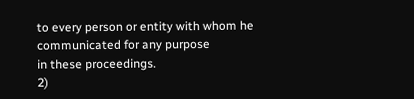to every person or entity with whom he communicated for any purpose
in these proceedings.
2)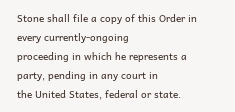Stone shall file a copy of this Order in every currently-ongoing
proceeding in which he represents a party, pending in any court in
the United States, federal or state.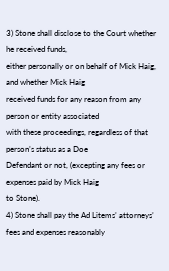3) Stone shall disclose to the Court whether he received funds,
either personally or on behalf of Mick Haig, and whether Mick Haig
received funds for any reason from any person or entity associated
with these proceedings, regardless of that person’s status as a Doe
Defendant or not, (excepting any fees or expenses paid by Mick Haig
to Stone).
4) Stone shall pay the Ad Litems’ attorneys’ fees and expenses reasonably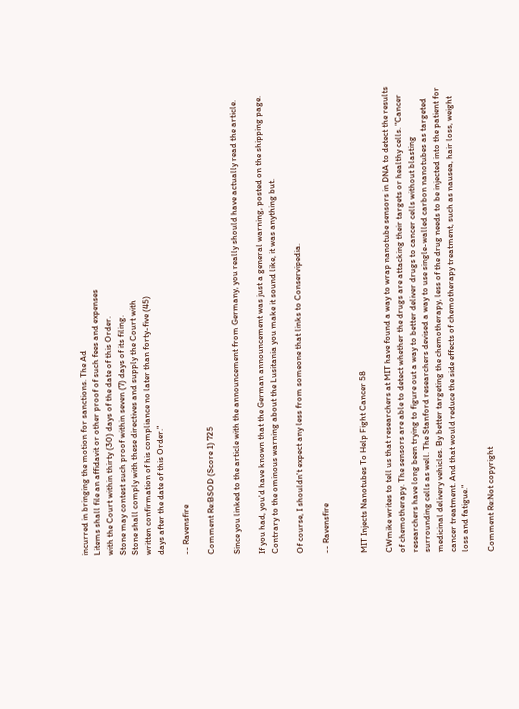incurred in bringing the motion for sanctions. The Ad
Litems shall file an affidavit or other proof of such fees and expenses
with the Court within thirty (30) days of the date of this Order.
Stone may contest such proof within seven (7) days of its filing.
Stone shall comply with these directives and supply the Court with
written confirmation of his compliance no later than forty-five (45)
days after the date of this Order."

-- Ravensfire

Comment Re:BSOD (Score 1) 725

Since you linked to the article with the announcement from Germany, you really should have actually read the article.

If you had, you'd have known that the German announcement was just a general warning, posted on the shipping page. Contrary to the ominous warning about the Lusitania you make it sound like, it was anything but.

Of course, I shouldn't expect any less from someone that links to Conservipedia.

-- Ravensfire


MIT Injects Nanotubes To Help Fight Cancer 58

CWmike writes to tell us that researchers at MIT have found a way to wrap nanotube sensors in DNA to detect the results of chemotherapy. The sensors are able to detect whether the drugs are attacking their targets or healthy cells. "Cancer researchers have long been trying to figure out a way to better deliver drugs to cancer cells without blasting surrounding cells as well. The Stanford researchers devised a way to use single-walled carbon nanotubes as targeted medicinal delivery vehicles. By better targeting the chemotherapy, less of the drug needs to be injected into the patient for cancer treatment. And that would reduce the side effects of chemotherapy treatment, such as nausea, hair loss, weight loss and fatigue."

Comment Re:Not copyright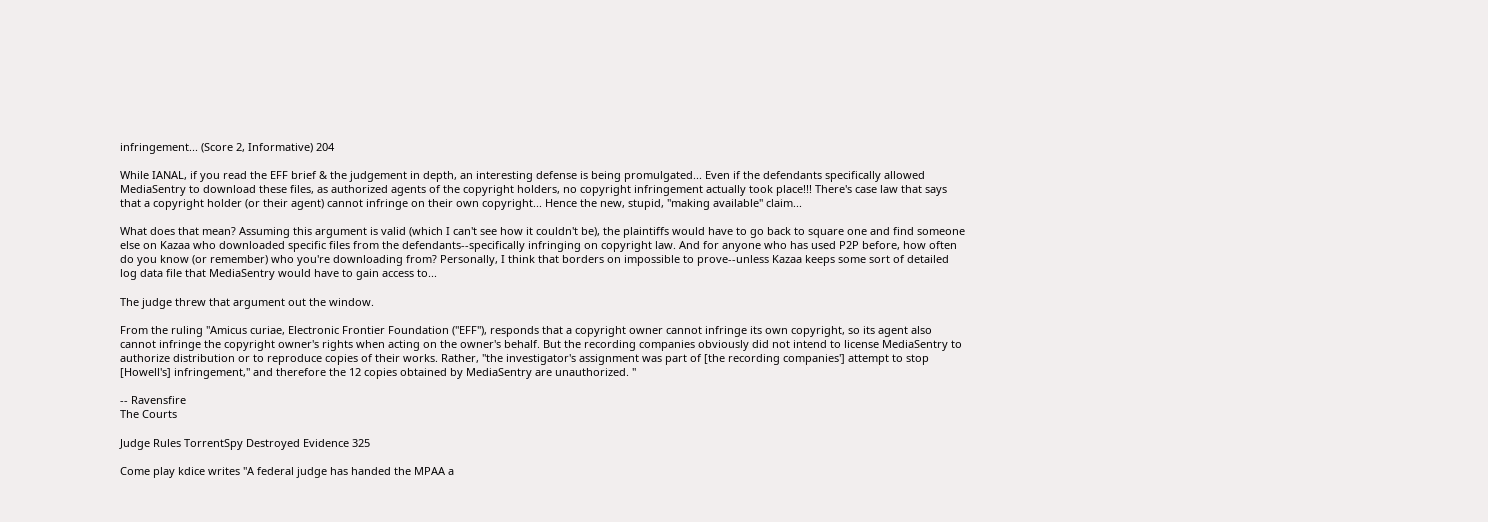infringement... (Score 2, Informative) 204

While IANAL, if you read the EFF brief & the judgement in depth, an interesting defense is being promulgated... Even if the defendants specifically allowed MediaSentry to download these files, as authorized agents of the copyright holders, no copyright infringement actually took place!!! There's case law that says that a copyright holder (or their agent) cannot infringe on their own copyright... Hence the new, stupid, "making available" claim...

What does that mean? Assuming this argument is valid (which I can't see how it couldn't be), the plaintiffs would have to go back to square one and find someone else on Kazaa who downloaded specific files from the defendants--specifically infringing on copyright law. And for anyone who has used P2P before, how often do you know (or remember) who you're downloading from? Personally, I think that borders on impossible to prove--unless Kazaa keeps some sort of detailed log data file that MediaSentry would have to gain access to...

The judge threw that argument out the window.

From the ruling "Amicus curiae, Electronic Frontier Foundation ("EFF"), responds that a copyright owner cannot infringe its own copyright, so its agent also cannot infringe the copyright owner's rights when acting on the owner's behalf. But the recording companies obviously did not intend to license MediaSentry to authorize distribution or to reproduce copies of their works. Rather, "the investigator's assignment was part of [the recording companies'] attempt to stop [Howell's] infringement," and therefore the 12 copies obtained by MediaSentry are unauthorized. "

-- Ravensfire
The Courts

Judge Rules TorrentSpy Destroyed Evidence 325

Come play kdice writes "A federal judge has handed the MPAA a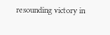resounding victory in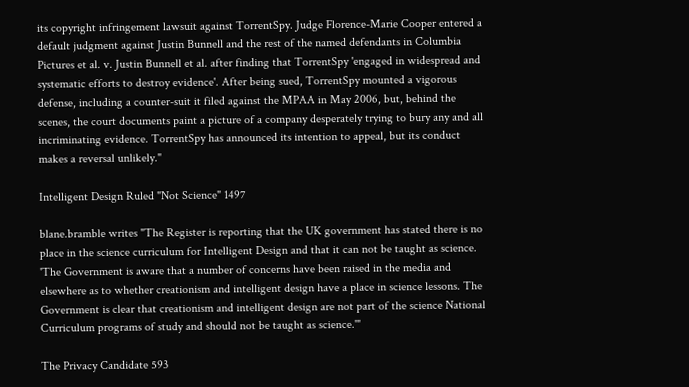its copyright infringement lawsuit against TorrentSpy. Judge Florence-Marie Cooper entered a default judgment against Justin Bunnell and the rest of the named defendants in Columbia Pictures et al. v. Justin Bunnell et al. after finding that TorrentSpy 'engaged in widespread and systematic efforts to destroy evidence'. After being sued, TorrentSpy mounted a vigorous defense, including a counter-suit it filed against the MPAA in May 2006, but, behind the scenes, the court documents paint a picture of a company desperately trying to bury any and all incriminating evidence. TorrentSpy has announced its intention to appeal, but its conduct makes a reversal unlikely."

Intelligent Design Ruled "Not Science" 1497

blane.bramble writes "The Register is reporting that the UK government has stated there is no place in the science curriculum for Intelligent Design and that it can not be taught as science. 'The Government is aware that a number of concerns have been raised in the media and elsewhere as to whether creationism and intelligent design have a place in science lessons. The Government is clear that creationism and intelligent design are not part of the science National Curriculum programs of study and should not be taught as science.'"

The Privacy Candidate 593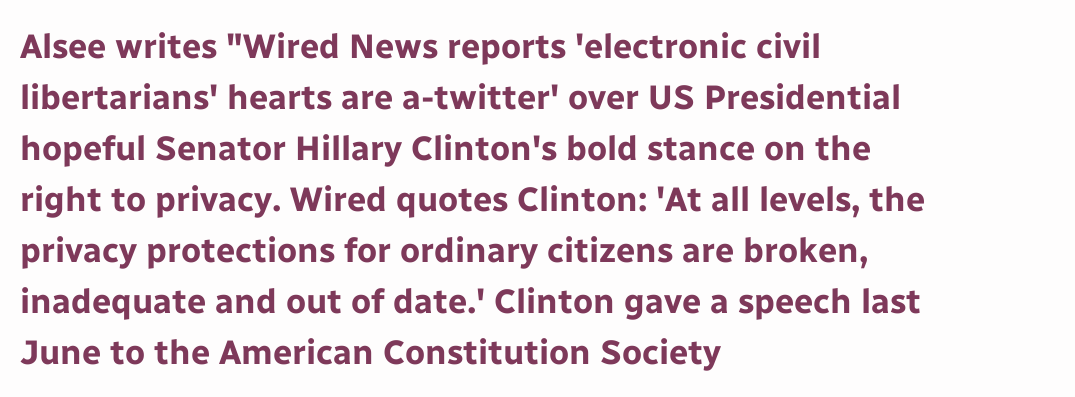Alsee writes "Wired News reports 'electronic civil libertarians' hearts are a-twitter' over US Presidential hopeful Senator Hillary Clinton's bold stance on the right to privacy. Wired quotes Clinton: 'At all levels, the privacy protections for ordinary citizens are broken, inadequate and out of date.' Clinton gave a speech last June to the American Constitution Society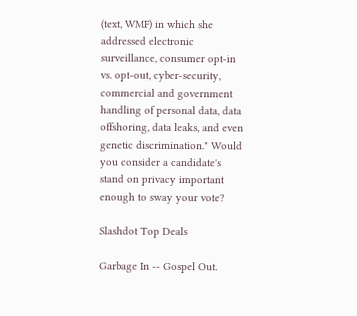(text, WMF) in which she addressed electronic surveillance, consumer opt-in vs. opt-out, cyber-security, commercial and government handling of personal data, data offshoring, data leaks, and even genetic discrimination." Would you consider a candidate's stand on privacy important enough to sway your vote?

Slashdot Top Deals

Garbage In -- Gospel Out.